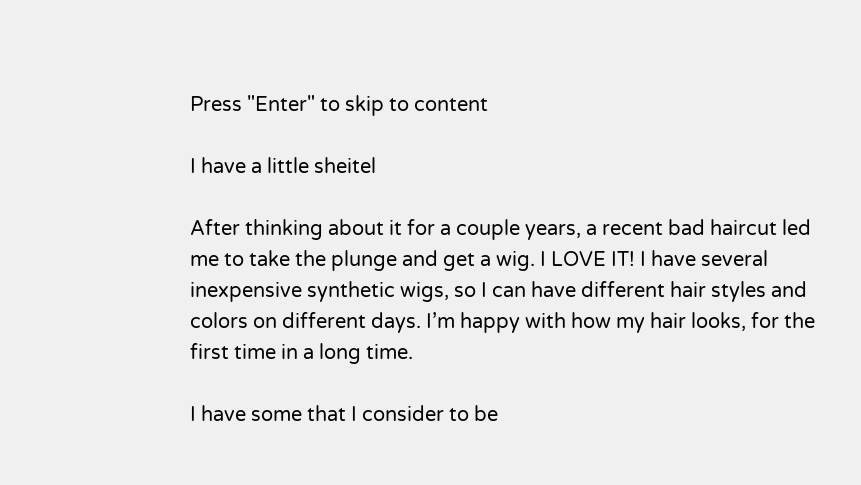Press "Enter" to skip to content

I have a little sheitel

After thinking about it for a couple years, a recent bad haircut led me to take the plunge and get a wig. I LOVE IT! I have several inexpensive synthetic wigs, so I can have different hair styles and colors on different days. I’m happy with how my hair looks, for the first time in a long time.

I have some that I consider to be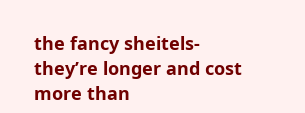the fancy sheitels- they’re longer and cost more than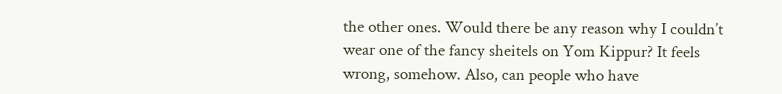the other ones. Would there be any reason why I couldn’t wear one of the fancy sheitels on Yom Kippur? It feels wrong, somehow. Also, can people who have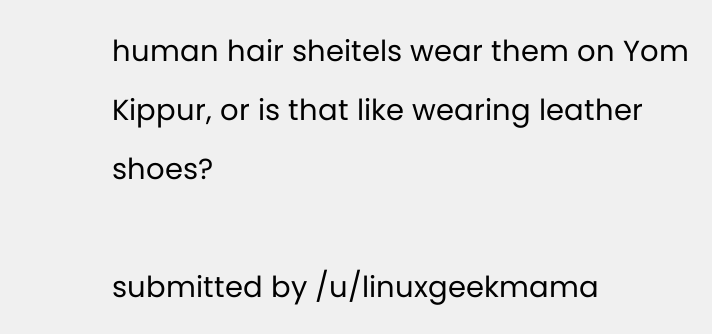human hair sheitels wear them on Yom Kippur, or is that like wearing leather shoes?

submitted by /u/linuxgeekmama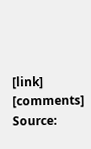[link] [comments]
Source: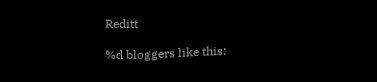Reditt

%d bloggers like this: